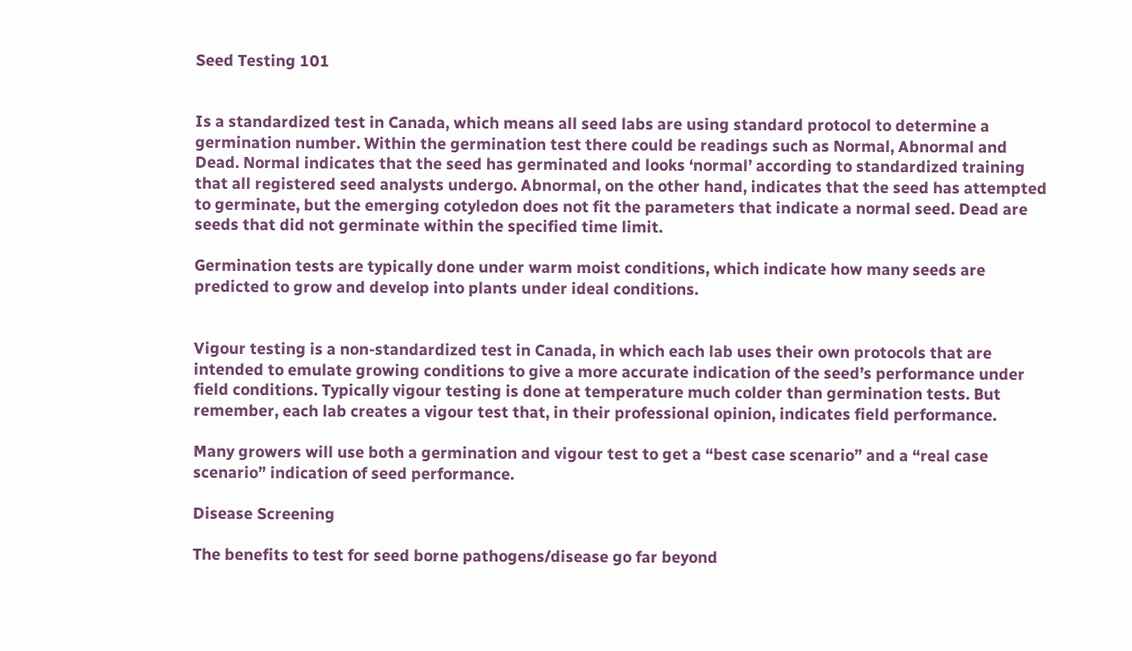Seed Testing 101


Is a standardized test in Canada, which means all seed labs are using standard protocol to determine a germination number. Within the germination test there could be readings such as Normal, Abnormal and Dead. Normal indicates that the seed has germinated and looks ‘normal’ according to standardized training that all registered seed analysts undergo. Abnormal, on the other hand, indicates that the seed has attempted to germinate, but the emerging cotyledon does not fit the parameters that indicate a normal seed. Dead are seeds that did not germinate within the specified time limit.

Germination tests are typically done under warm moist conditions, which indicate how many seeds are predicted to grow and develop into plants under ideal conditions.


Vigour testing is a non-standardized test in Canada, in which each lab uses their own protocols that are intended to emulate growing conditions to give a more accurate indication of the seed’s performance under field conditions. Typically vigour testing is done at temperature much colder than germination tests. But remember, each lab creates a vigour test that, in their professional opinion, indicates field performance.

Many growers will use both a germination and vigour test to get a “best case scenario” and a “real case scenario” indication of seed performance.

Disease Screening

The benefits to test for seed borne pathogens/disease go far beyond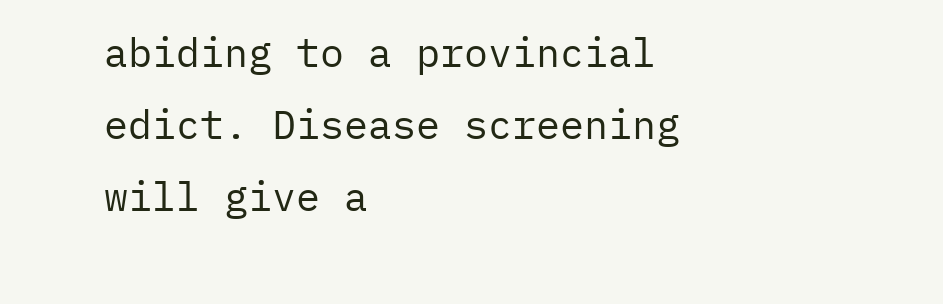abiding to a provincial edict. Disease screening will give a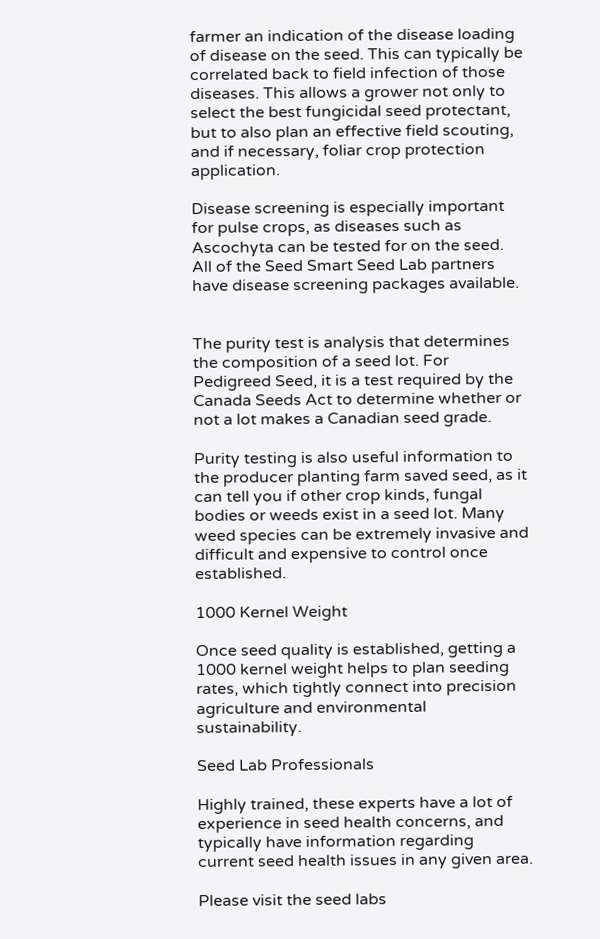farmer an indication of the disease loading of disease on the seed. This can typically be correlated back to field infection of those diseases. This allows a grower not only to select the best fungicidal seed protectant, but to also plan an effective field scouting, and if necessary, foliar crop protection application.

Disease screening is especially important for pulse crops, as diseases such as Ascochyta can be tested for on the seed. All of the Seed Smart Seed Lab partners have disease screening packages available.


The purity test is analysis that determines the composition of a seed lot. For Pedigreed Seed, it is a test required by the Canada Seeds Act to determine whether or not a lot makes a Canadian seed grade.

Purity testing is also useful information to the producer planting farm saved seed, as it can tell you if other crop kinds, fungal bodies or weeds exist in a seed lot. Many weed species can be extremely invasive and difficult and expensive to control once established.

1000 Kernel Weight

Once seed quality is established, getting a 1000 kernel weight helps to plan seeding rates, which tightly connect into precision agriculture and environmental sustainability.

Seed Lab Professionals

Highly trained, these experts have a lot of experience in seed health concerns, and typically have information regarding current seed health issues in any given area.

Please visit the seed labs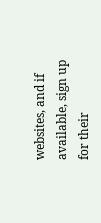websites, and if available, sign up for their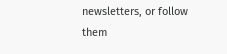newsletters, or follow them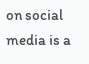on social media is a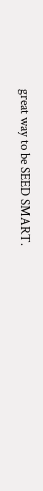great way to be SEED SMART.